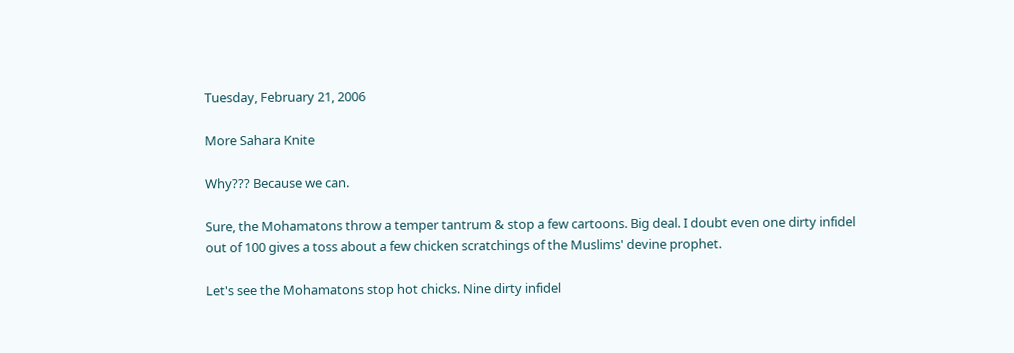Tuesday, February 21, 2006

More Sahara Knite

Why??? Because we can.

Sure, the Mohamatons throw a temper tantrum & stop a few cartoons. Big deal. I doubt even one dirty infidel out of 100 gives a toss about a few chicken scratchings of the Muslims' devine prophet.

Let's see the Mohamatons stop hot chicks. Nine dirty infidel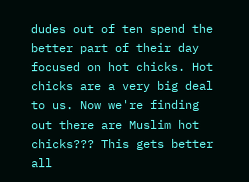dudes out of ten spend the better part of their day focused on hot chicks. Hot chicks are a very big deal to us. Now we're finding out there are Muslim hot chicks??? This gets better all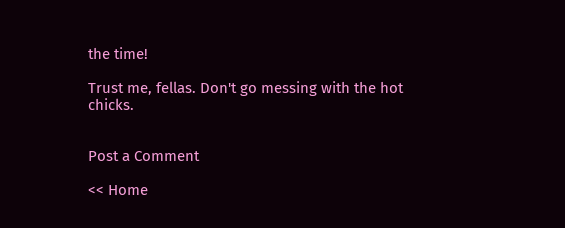the time!

Trust me, fellas. Don't go messing with the hot chicks.


Post a Comment

<< Home